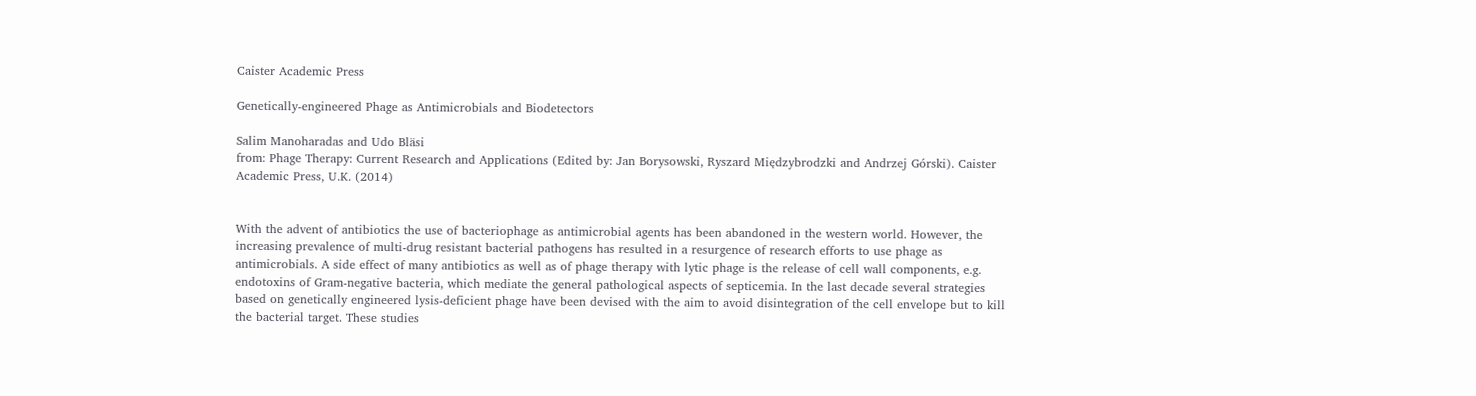Caister Academic Press

Genetically-engineered Phage as Antimicrobials and Biodetectors

Salim Manoharadas and Udo Bläsi
from: Phage Therapy: Current Research and Applications (Edited by: Jan Borysowski, Ryszard Międzybrodzki and Andrzej Górski). Caister Academic Press, U.K. (2014)


With the advent of antibiotics the use of bacteriophage as antimicrobial agents has been abandoned in the western world. However, the increasing prevalence of multi-drug resistant bacterial pathogens has resulted in a resurgence of research efforts to use phage as antimicrobials. A side effect of many antibiotics as well as of phage therapy with lytic phage is the release of cell wall components, e.g. endotoxins of Gram-negative bacteria, which mediate the general pathological aspects of septicemia. In the last decade several strategies based on genetically engineered lysis-deficient phage have been devised with the aim to avoid disintegration of the cell envelope but to kill the bacterial target. These studies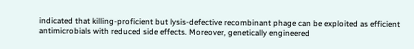indicated that killing-proficient but lysis-defective recombinant phage can be exploited as efficient antimicrobials with reduced side effects. Moreover, genetically engineered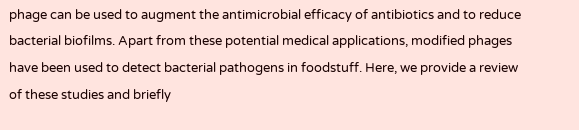phage can be used to augment the antimicrobial efficacy of antibiotics and to reduce bacterial biofilms. Apart from these potential medical applications, modified phages have been used to detect bacterial pathogens in foodstuff. Here, we provide a review of these studies and briefly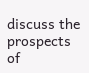discuss the prospects of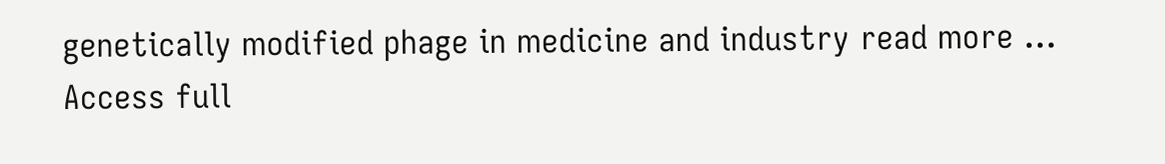genetically modified phage in medicine and industry read more ...
Access full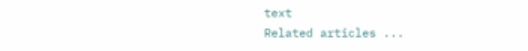text
Related articles ...